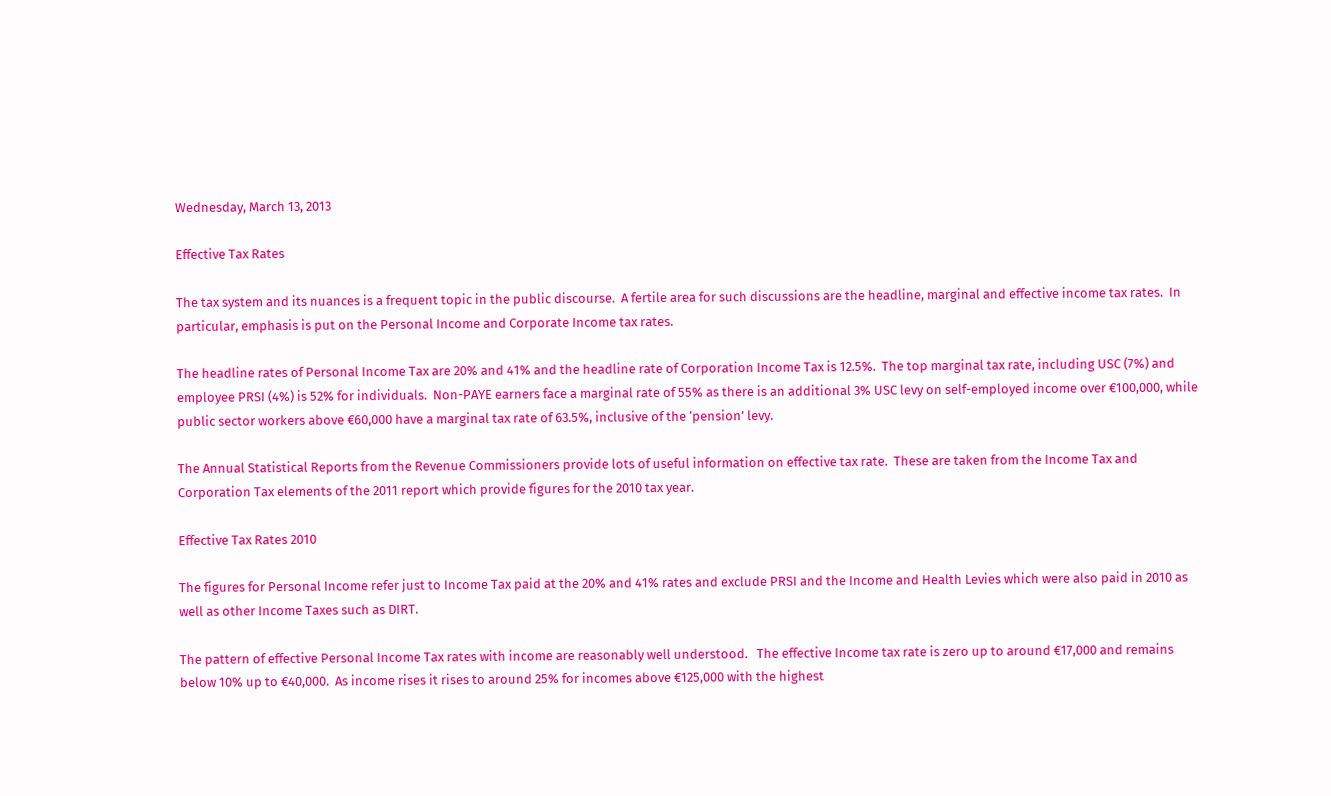Wednesday, March 13, 2013

Effective Tax Rates

The tax system and its nuances is a frequent topic in the public discourse.  A fertile area for such discussions are the headline, marginal and effective income tax rates.  In particular, emphasis is put on the Personal Income and Corporate Income tax rates.

The headline rates of Personal Income Tax are 20% and 41% and the headline rate of Corporation Income Tax is 12.5%.  The top marginal tax rate, including USC (7%) and employee PRSI (4%) is 52% for individuals.  Non-PAYE earners face a marginal rate of 55% as there is an additional 3% USC levy on self-employed income over €100,000, while public sector workers above €60,000 have a marginal tax rate of 63.5%, inclusive of the ‘pension’ levy.

The Annual Statistical Reports from the Revenue Commissioners provide lots of useful information on effective tax rate.  These are taken from the Income Tax and Corporation Tax elements of the 2011 report which provide figures for the 2010 tax year.

Effective Tax Rates 2010

The figures for Personal Income refer just to Income Tax paid at the 20% and 41% rates and exclude PRSI and the Income and Health Levies which were also paid in 2010 as well as other Income Taxes such as DIRT.

The pattern of effective Personal Income Tax rates with income are reasonably well understood.   The effective Income tax rate is zero up to around €17,000 and remains below 10% up to €40,000.  As income rises it rises to around 25% for incomes above €125,000 with the highest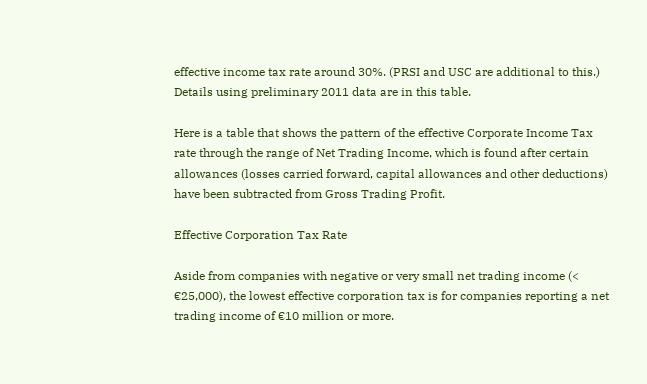effective income tax rate around 30%. (PRSI and USC are additional to this.)  Details using preliminary 2011 data are in this table.

Here is a table that shows the pattern of the effective Corporate Income Tax rate through the range of Net Trading Income, which is found after certain allowances (losses carried forward, capital allowances and other deductions) have been subtracted from Gross Trading Profit.

Effective Corporation Tax Rate

Aside from companies with negative or very small net trading income (< €25,000), the lowest effective corporation tax is for companies reporting a net trading income of €10 million or more.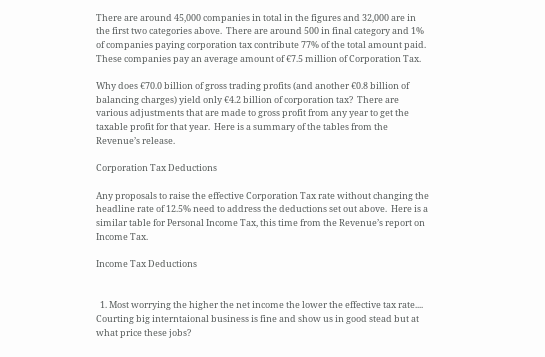There are around 45,000 companies in total in the figures and 32,000 are in the first two categories above.  There are around 500 in final category and 1% of companies paying corporation tax contribute 77% of the total amount paid.  These companies pay an average amount of €7.5 million of Corporation Tax.

Why does €70.0 billion of gross trading profits (and another €0.8 billion of balancing charges) yield only €4.2 billion of corporation tax?  There are various adjustments that are made to gross profit from any year to get the taxable profit for that year.  Here is a summary of the tables from the Revenue’s release.

Corporation Tax Deductions

Any proposals to raise the effective Corporation Tax rate without changing the headline rate of 12.5% need to address the deductions set out above.  Here is a similar table for Personal Income Tax, this time from the Revenue’s report on Income Tax.

Income Tax Deductions


  1. Most worrying the higher the net income the lower the effective tax rate.... Courting big interntaional business is fine and show us in good stead but at what price these jobs?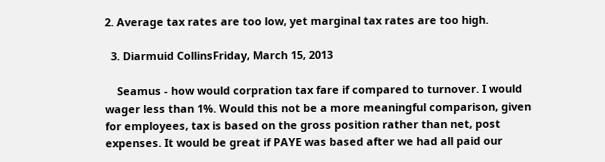2. Average tax rates are too low, yet marginal tax rates are too high.

  3. Diarmuid CollinsFriday, March 15, 2013

    Seamus - how would corpration tax fare if compared to turnover. I would wager less than 1%. Would this not be a more meaningful comparison, given for employees, tax is based on the gross position rather than net, post expenses. It would be great if PAYE was based after we had all paid our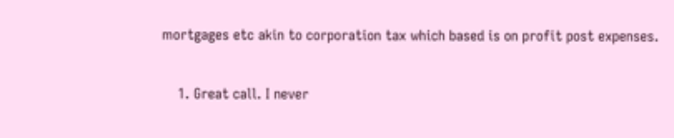mortgages etc akin to corporation tax which based is on profit post expenses.

    1. Great call. I never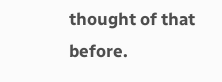thought of that before.